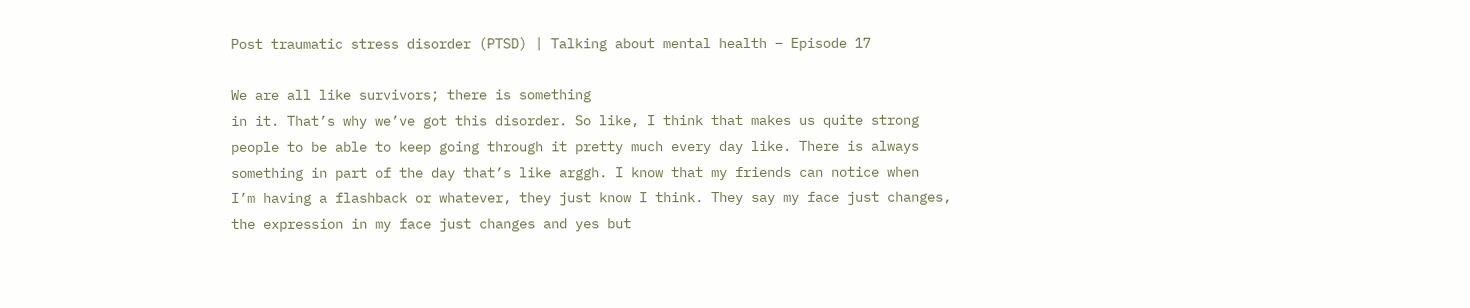Post traumatic stress disorder (PTSD) | Talking about mental health – Episode 17

We are all like survivors; there is something
in it. That’s why we’ve got this disorder. So like, I think that makes us quite strong
people to be able to keep going through it pretty much every day like. There is always
something in part of the day that’s like arggh. I know that my friends can notice when
I’m having a flashback or whatever, they just know I think. They say my face just changes,
the expression in my face just changes and yes but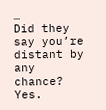…
Did they say you’re distant by any chance? Yes.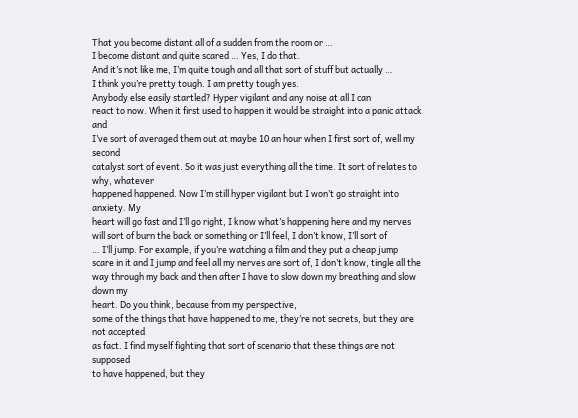That you become distant all of a sudden from the room or …
I become distant and quite scared … Yes, I do that.
And it’s not like me, I’m quite tough and all that sort of stuff but actually …
I think you’re pretty tough. I am pretty tough yes.
Anybody else easily startled? Hyper vigilant and any noise at all I can
react to now. When it first used to happen it would be straight into a panic attack and
I’ve sort of averaged them out at maybe 10 an hour when I first sort of, well my second
catalyst sort of event. So it was just everything all the time. It sort of relates to why, whatever
happened happened. Now I’m still hyper vigilant but I won’t go straight into anxiety. My
heart will go fast and I’ll go right, I know what’s happening here and my nerves
will sort of burn the back or something or I’ll feel, I don’t know, I’ll sort of
… I’ll jump. For example, if you’re watching a film and they put a cheap jump
scare in it and I jump and feel all my nerves are sort of, I don’t know, tingle all the
way through my back and then after I have to slow down my breathing and slow down my
heart. Do you think, because from my perspective,
some of the things that have happened to me, they’re not secrets, but they are not accepted
as fact. I find myself fighting that sort of scenario that these things are not supposed
to have happened, but they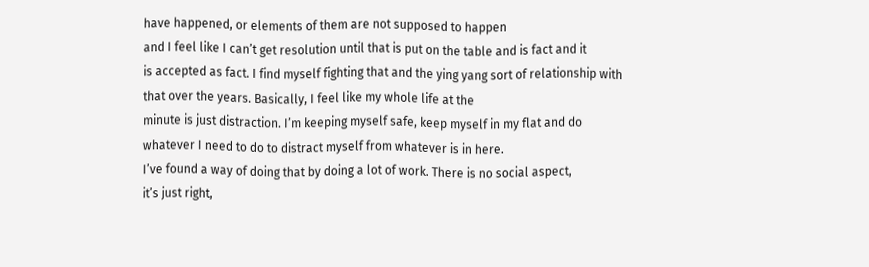have happened, or elements of them are not supposed to happen
and I feel like I can’t get resolution until that is put on the table and is fact and it
is accepted as fact. I find myself fighting that and the ying yang sort of relationship with
that over the years. Basically, I feel like my whole life at the
minute is just distraction. I’m keeping myself safe, keep myself in my flat and do
whatever I need to do to distract myself from whatever is in here.
I’ve found a way of doing that by doing a lot of work. There is no social aspect,
it’s just right,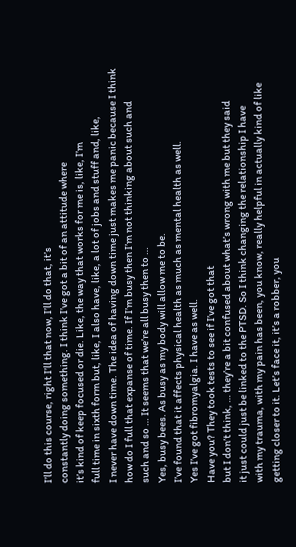I’ll do this course, right I’ll that now, I’ll do that, it’s
constantly doing something. I think I’ve got a bit of an attitude where
it’s kind of keep focused or die. Like, the way that works for me is, like, I’m
full time in sixth form but, like, I also have, like, a lot of jobs and stuff and, like,
I never have down time. The idea of having down time just makes me panic because I think
how do I full that expanse of time. If I’m busy then I’m not thinking about such and
such and so … It seems that we’re all busy then to …
Yes, busy bees. As busy as my body will allow me to be.
I’ve found that it affects physical health as much as mental health as well.
Yes I’ve got fibromyalgia. I have as well.
Have you? They took tests to see if I’ve got that
but I don’t think, … they’re a bit confused about what’s wrong with me but they said
it just could just be linked to the PTSD. So I think changing the relationship I have
with my trauma, with my pain has been, you know, really helpful in actually kind of like
getting closer to it. Let’s face it, it’s a robber, you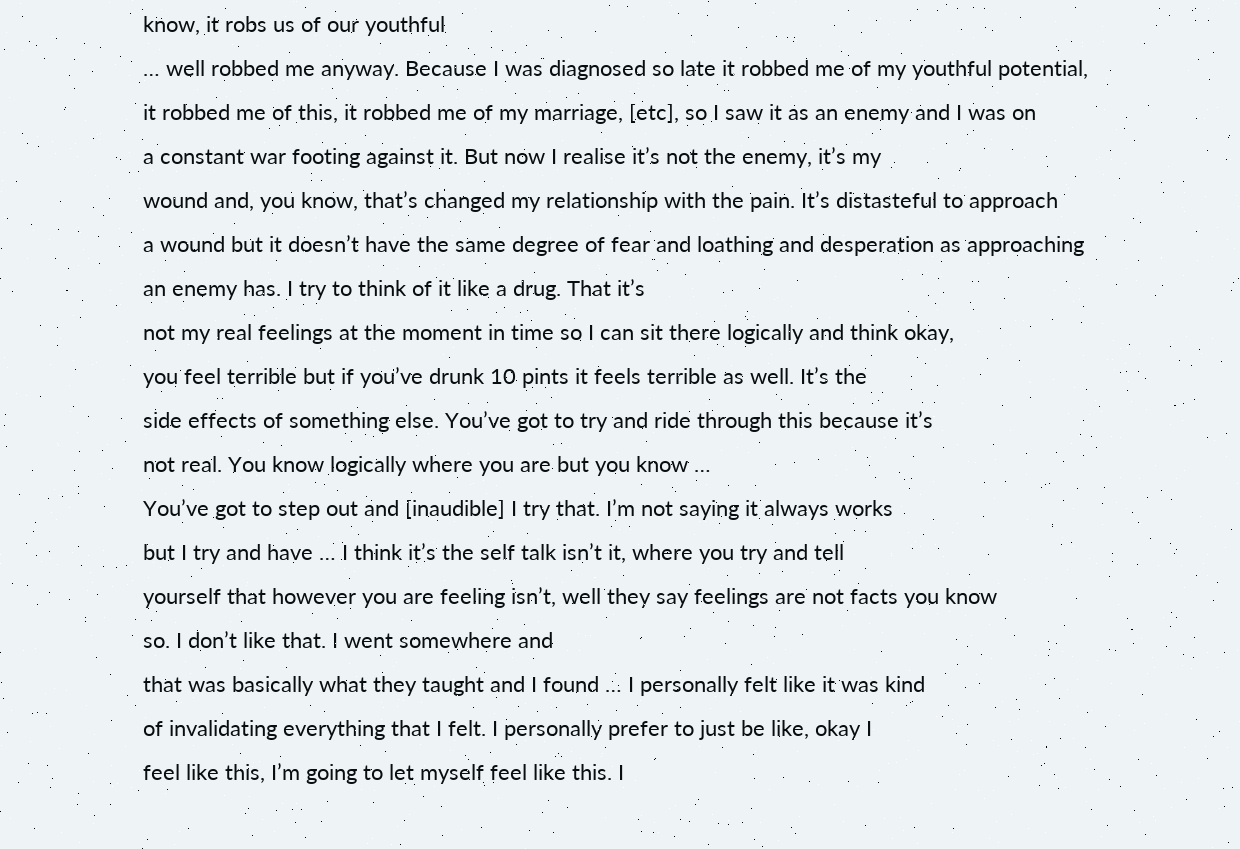know, it robs us of our youthful
… well robbed me anyway. Because I was diagnosed so late it robbed me of my youthful potential,
it robbed me of this, it robbed me of my marriage, [etc], so I saw it as an enemy and I was on
a constant war footing against it. But now I realise it’s not the enemy, it’s my
wound and, you know, that’s changed my relationship with the pain. It’s distasteful to approach
a wound but it doesn’t have the same degree of fear and loathing and desperation as approaching
an enemy has. I try to think of it like a drug. That it’s
not my real feelings at the moment in time so I can sit there logically and think okay,
you feel terrible but if you’ve drunk 10 pints it feels terrible as well. It’s the
side effects of something else. You’ve got to try and ride through this because it’s
not real. You know logically where you are but you know …
You’ve got to step out and [inaudible] I try that. I’m not saying it always works
but I try and have … I think it’s the self talk isn’t it, where you try and tell
yourself that however you are feeling isn’t, well they say feelings are not facts you know
so. I don’t like that. I went somewhere and
that was basically what they taught and I found … I personally felt like it was kind
of invalidating everything that I felt. I personally prefer to just be like, okay I
feel like this, I’m going to let myself feel like this. I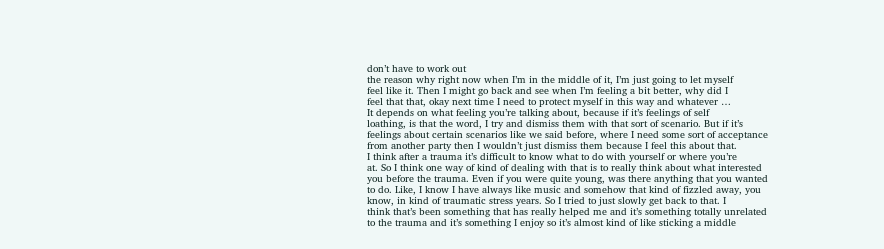don’t have to work out
the reason why right now when I’m in the middle of it, I’m just going to let myself
feel like it. Then I might go back and see when I’m feeling a bit better, why did I
feel that that, okay next time I need to protect myself in this way and whatever …
It depends on what feeling you’re talking about, because if it’s feelings of self
loathing, is that the word, I try and dismiss them with that sort of scenario. But if it’s
feelings about certain scenarios like we said before, where I need some sort of acceptance
from another party then I wouldn’t just dismiss them because I feel this about that.
I think after a trauma it’s difficult to know what to do with yourself or where you’re
at. So I think one way of kind of dealing with that is to really think about what interested
you before the trauma. Even if you were quite young, was there anything that you wanted
to do. Like, I know I have always like music and somehow that kind of fizzled away, you
know, in kind of traumatic stress years. So I tried to just slowly get back to that. I
think that’s been something that has really helped me and it’s something totally unrelated
to the trauma and it’s something I enjoy so it’s almost kind of like sticking a middle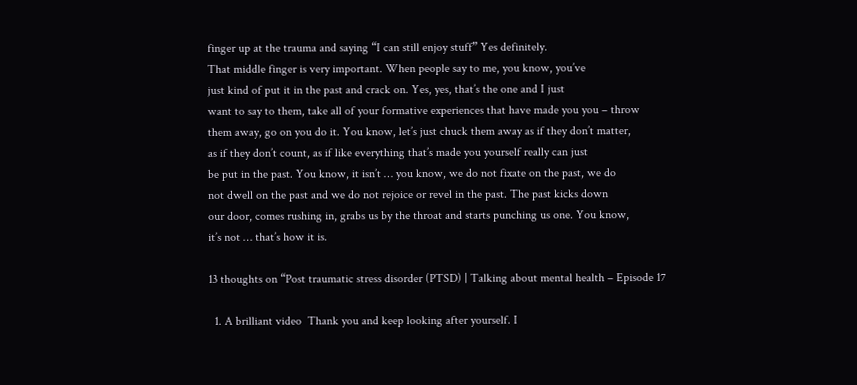finger up at the trauma and saying “I can still enjoy stuff” Yes definitely.
That middle finger is very important. When people say to me, you know, you’ve
just kind of put it in the past and crack on. Yes, yes, that’s the one and I just
want to say to them, take all of your formative experiences that have made you you – throw
them away, go on you do it. You know, let’s just chuck them away as if they don’t matter,
as if they don’t count, as if like everything that’s made you yourself really can just
be put in the past. You know, it isn’t … you know, we do not fixate on the past, we do
not dwell on the past and we do not rejoice or revel in the past. The past kicks down
our door, comes rushing in, grabs us by the throat and starts punching us one. You know,
it’s not … that’s how it is.

13 thoughts on “Post traumatic stress disorder (PTSD) | Talking about mental health – Episode 17

  1. A brilliant video  Thank you and keep looking after yourself. I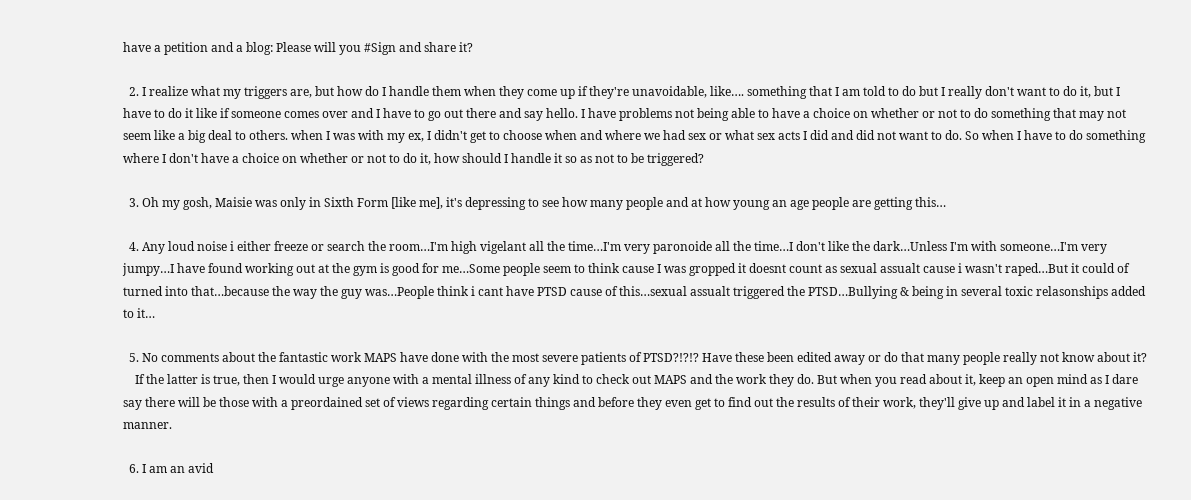have a petition and a blog: Please will you #Sign and share it?

  2. I realize what my triggers are, but how do I handle them when they come up if they're unavoidable, like…. something that I am told to do but I really don't want to do it, but I have to do it like if someone comes over and I have to go out there and say hello. I have problems not being able to have a choice on whether or not to do something that may not seem like a big deal to others. when I was with my ex, I didn't get to choose when and where we had sex or what sex acts I did and did not want to do. So when I have to do something where I don't have a choice on whether or not to do it, how should I handle it so as not to be triggered?

  3. Oh my gosh, Maisie was only in Sixth Form [like me], it's depressing to see how many people and at how young an age people are getting this…

  4. Any loud noise i either freeze or search the room…I'm high vigelant all the time…I'm very paronoide all the time…I don't like the dark…Unless I'm with someone…I'm very jumpy…I have found working out at the gym is good for me…Some people seem to think cause I was gropped it doesnt count as sexual assualt cause i wasn't raped…But it could of turned into that…because the way the guy was…People think i cant have PTSD cause of this…sexual assualt triggered the PTSD…Bullying & being in several toxic relasonships added to it…

  5. No comments about the fantastic work MAPS have done with the most severe patients of PTSD?!?!? Have these been edited away or do that many people really not know about it?
    If the latter is true, then I would urge anyone with a mental illness of any kind to check out MAPS and the work they do. But when you read about it, keep an open mind as I dare say there will be those with a preordained set of views regarding certain things and before they even get to find out the results of their work, they'll give up and label it in a negative manner.

  6. I am an avid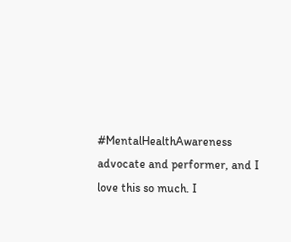#MentalHealthAwareness advocate and performer, and I love this so much. I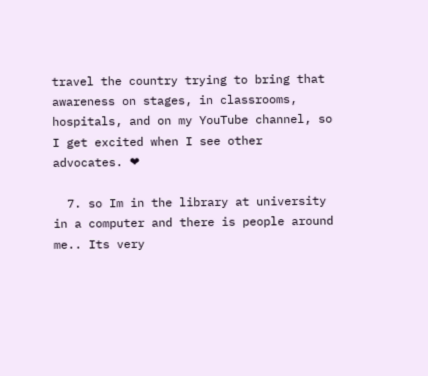travel the country trying to bring that awareness on stages, in classrooms, hospitals, and on my YouTube channel, so I get excited when I see other advocates. ❤

  7. so Im in the library at university in a computer and there is people around me.. Its very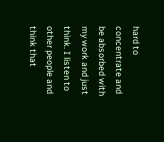hard to concentrate and be absorbed with my work and just think. I listen to other people and think that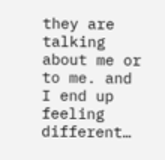they are talking about me or to me. and I end up feeling different…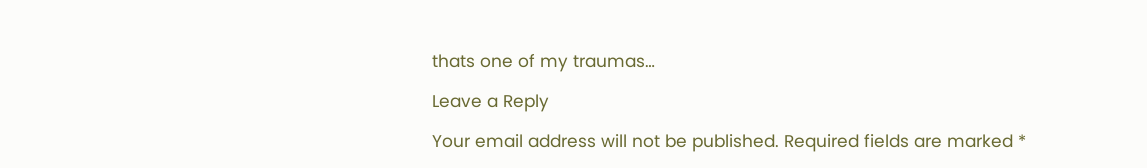thats one of my traumas…

Leave a Reply

Your email address will not be published. Required fields are marked *